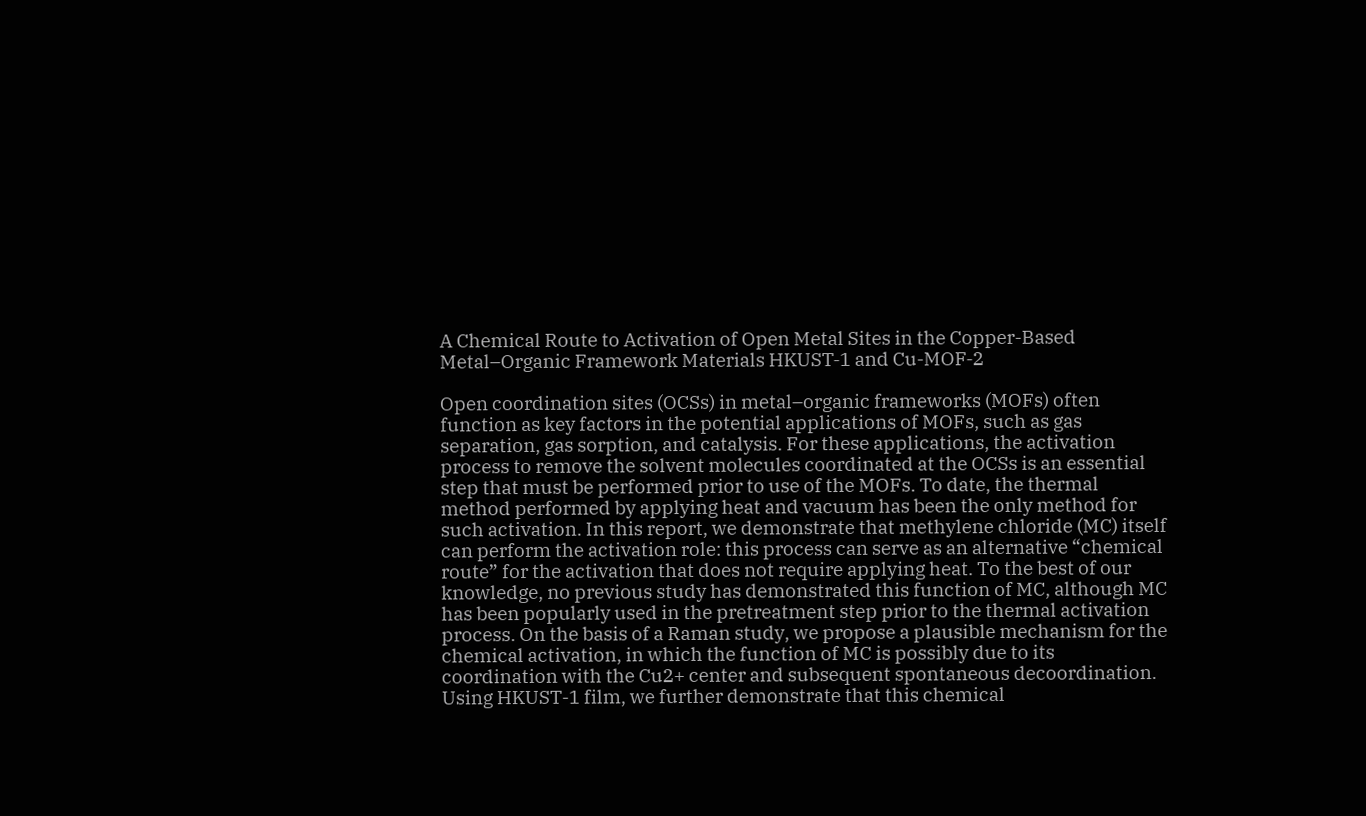A Chemical Route to Activation of Open Metal Sites in the Copper-Based Metal–Organic Framework Materials HKUST‑1 and Cu-MOF‑2

Open coordination sites (OCSs) in metal–organic frameworks (MOFs) often function as key factors in the potential applications of MOFs, such as gas separation, gas sorption, and catalysis. For these applications, the activation process to remove the solvent molecules coordinated at the OCSs is an essential step that must be performed prior to use of the MOFs. To date, the thermal method performed by applying heat and vacuum has been the only method for such activation. In this report, we demonstrate that methylene chloride (MC) itself can perform the activation role: this process can serve as an alternative “chemical route” for the activation that does not require applying heat. To the best of our knowledge, no previous study has demonstrated this function of MC, although MC has been popularly used in the pretreatment step prior to the thermal activation process. On the basis of a Raman study, we propose a plausible mechanism for the chemical activation, in which the function of MC is possibly due to its coordination with the Cu2+ center and subsequent spontaneous decoordination. Using HKUST-1 film, we further demonstrate that this chemical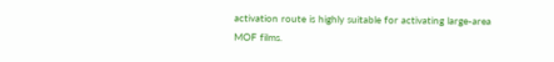activation route is highly suitable for activating large-area MOF films.